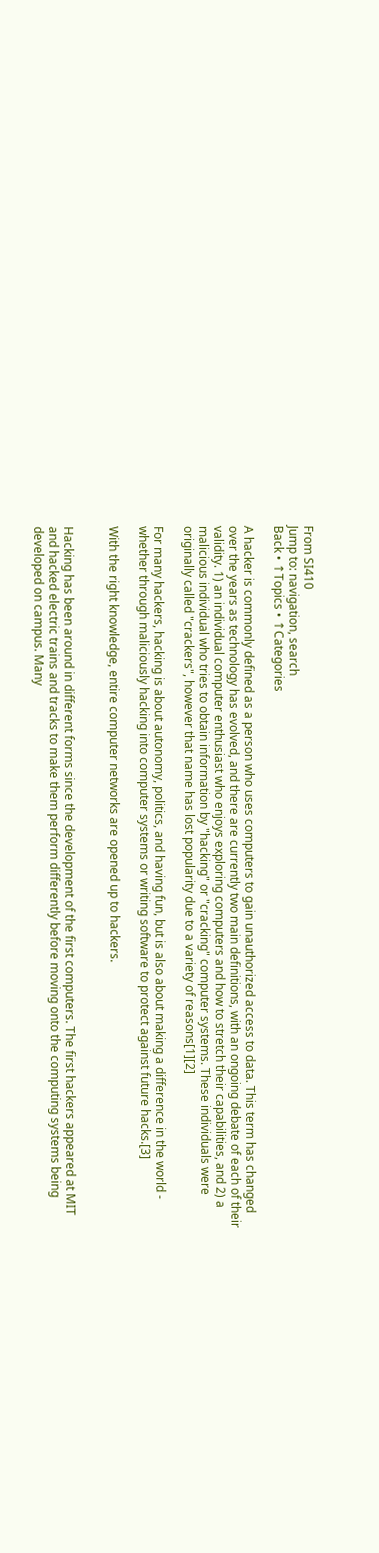From SI410
Jump to: navigation, search
Back • ↑Topics • ↑Categories

A hacker is commonly defined as a person who uses computers to gain unauthorized access to data. This term has changed over the years as technology has evolved, and there are currently two main definitions, with an ongoing debate of each of their validity. 1) an individual computer enthusiast who enjoys exploring computers and how to stretch their capabilities, and 2) a malicious individual who tries to obtain information by "hacking" or "cracking" computer systems. These individuals were originally called "crackers", however that name has lost popularity due to a variety of reasons[1][2]

For many hackers, hacking is about autonomy, politics, and having fun, but is also about making a difference in the world - whether through maliciously hacking into computer systems or writing software to protect against future hacks.[3]

With the right knowledge, entire computer networks are opened up to hackers.


Hacking has been around in different forms since the development of the first computers. The first hackers appeared at MIT and hacked electric trains and tracks to make them perform differently before moving onto the computing systems being developed on campus. Many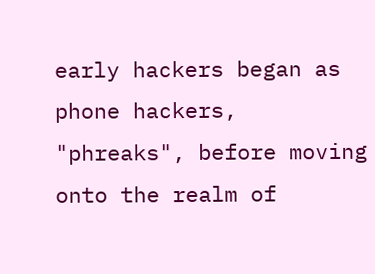early hackers began as phone hackers, "phreaks", before moving onto the realm of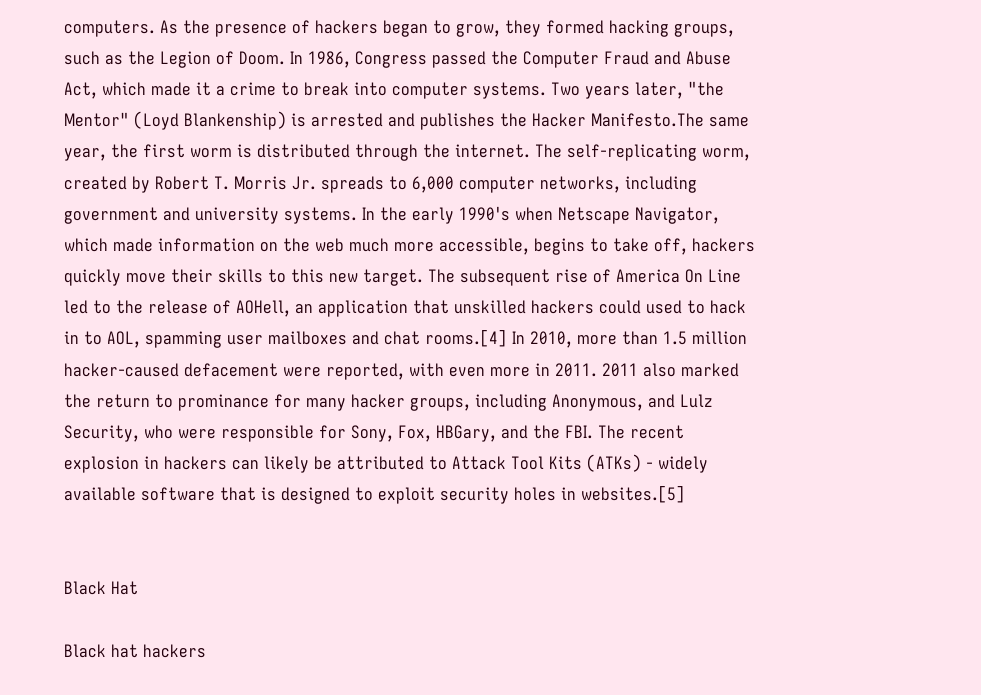computers. As the presence of hackers began to grow, they formed hacking groups, such as the Legion of Doom. In 1986, Congress passed the Computer Fraud and Abuse Act, which made it a crime to break into computer systems. Two years later, "the Mentor" (Loyd Blankenship) is arrested and publishes the Hacker Manifesto.The same year, the first worm is distributed through the internet. The self-replicating worm, created by Robert T. Morris Jr. spreads to 6,000 computer networks, including government and university systems. In the early 1990's when Netscape Navigator, which made information on the web much more accessible, begins to take off, hackers quickly move their skills to this new target. The subsequent rise of America On Line led to the release of AOHell, an application that unskilled hackers could used to hack in to AOL, spamming user mailboxes and chat rooms.[4] In 2010, more than 1.5 million hacker-caused defacement were reported, with even more in 2011. 2011 also marked the return to prominance for many hacker groups, including Anonymous, and Lulz Security, who were responsible for Sony, Fox, HBGary, and the FBI. The recent explosion in hackers can likely be attributed to Attack Tool Kits (ATKs) - widely available software that is designed to exploit security holes in websites.[5]


Black Hat

Black hat hackers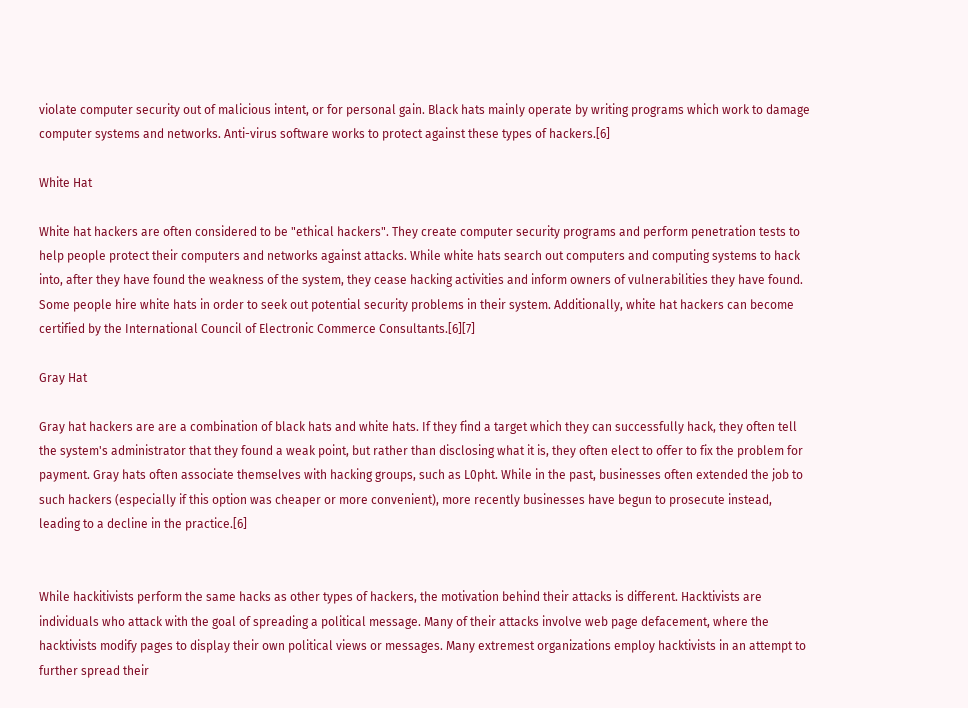violate computer security out of malicious intent, or for personal gain. Black hats mainly operate by writing programs which work to damage computer systems and networks. Anti-virus software works to protect against these types of hackers.[6]

White Hat

White hat hackers are often considered to be "ethical hackers". They create computer security programs and perform penetration tests to help people protect their computers and networks against attacks. While white hats search out computers and computing systems to hack into, after they have found the weakness of the system, they cease hacking activities and inform owners of vulnerabilities they have found. Some people hire white hats in order to seek out potential security problems in their system. Additionally, white hat hackers can become certified by the International Council of Electronic Commerce Consultants.[6][7]

Gray Hat

Gray hat hackers are are a combination of black hats and white hats. If they find a target which they can successfully hack, they often tell the system's administrator that they found a weak point, but rather than disclosing what it is, they often elect to offer to fix the problem for payment. Gray hats often associate themselves with hacking groups, such as L0pht. While in the past, businesses often extended the job to such hackers (especially if this option was cheaper or more convenient), more recently businesses have begun to prosecute instead, leading to a decline in the practice.[6]


While hackitivists perform the same hacks as other types of hackers, the motivation behind their attacks is different. Hacktivists are individuals who attack with the goal of spreading a political message. Many of their attacks involve web page defacement, where the hacktivists modify pages to display their own political views or messages. Many extremest organizations employ hacktivists in an attempt to further spread their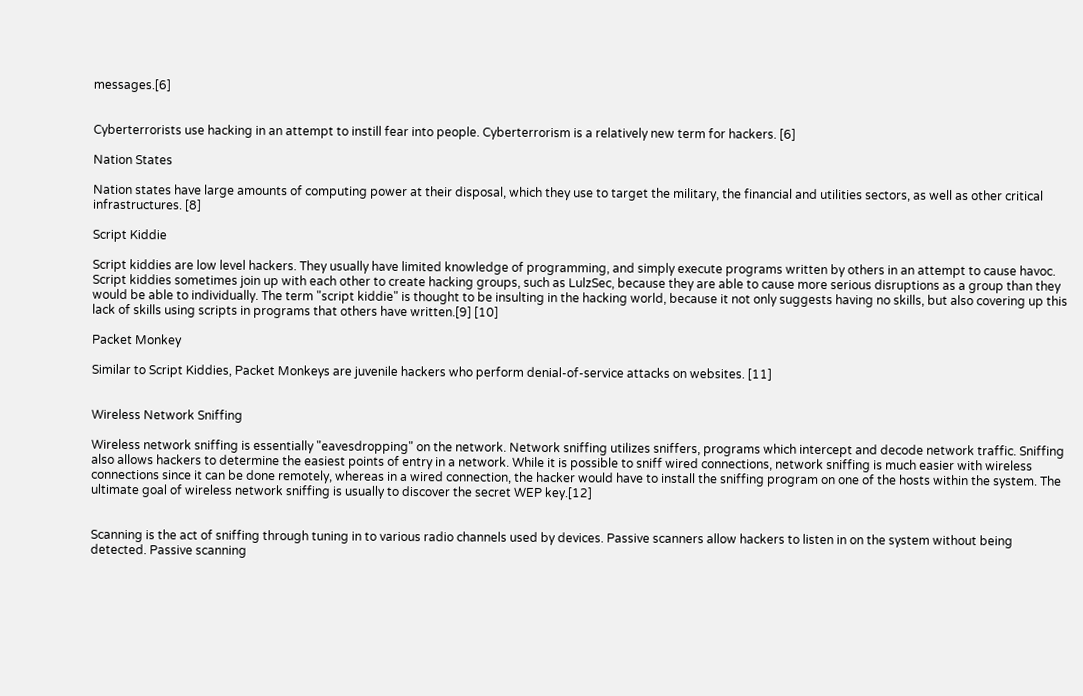messages.[6]


Cyberterrorists use hacking in an attempt to instill fear into people. Cyberterrorism is a relatively new term for hackers. [6]

Nation States

Nation states have large amounts of computing power at their disposal, which they use to target the military, the financial and utilities sectors, as well as other critical infrastructures. [8]

Script Kiddie

Script kiddies are low level hackers. They usually have limited knowledge of programming, and simply execute programs written by others in an attempt to cause havoc. Script kiddies sometimes join up with each other to create hacking groups, such as LulzSec, because they are able to cause more serious disruptions as a group than they would be able to individually. The term "script kiddie" is thought to be insulting in the hacking world, because it not only suggests having no skills, but also covering up this lack of skills using scripts in programs that others have written.[9] [10]

Packet Monkey

Similar to Script Kiddies, Packet Monkeys are juvenile hackers who perform denial-of-service attacks on websites. [11]


Wireless Network Sniffing

Wireless network sniffing is essentially "eavesdropping" on the network. Network sniffing utilizes sniffers, programs which intercept and decode network traffic. Sniffing also allows hackers to determine the easiest points of entry in a network. While it is possible to sniff wired connections, network sniffing is much easier with wireless connections since it can be done remotely, whereas in a wired connection, the hacker would have to install the sniffing program on one of the hosts within the system. The ultimate goal of wireless network sniffing is usually to discover the secret WEP key.[12]


Scanning is the act of sniffing through tuning in to various radio channels used by devices. Passive scanners allow hackers to listen in on the system without being detected. Passive scanning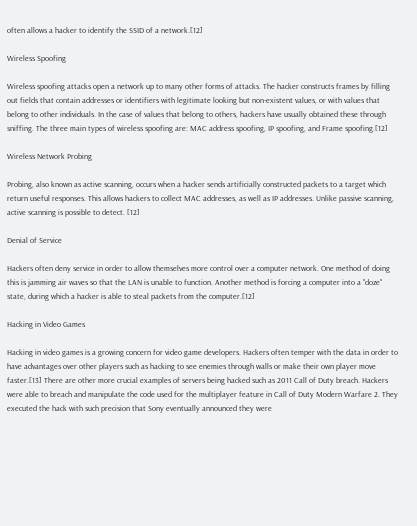often allows a hacker to identify the SSID of a network.[12]

Wireless Spoofing

Wireless spoofing attacks open a network up to many other forms of attacks. The hacker constructs frames by filling out fields that contain addresses or identifiers with legitimate looking but non-existent values, or with values that belong to other individuals. In the case of values that belong to others, hackers have usually obtained these through sniffing. The three main types of wireless spoofing are: MAC address spoofing, IP spoofing, and Frame spoofing.[12]

Wireless Network Probing

Probing, also known as active scanning, occurs when a hacker sends artificially constructed packets to a target which return useful responses. This allows hackers to collect MAC addresses, as well as IP addresses. Unlike passive scanning, active scanning is possible to detect. [12]

Denial of Service

Hackers often deny service in order to allow themselves more control over a computer network. One method of doing this is jamming air waves so that the LAN is unable to function. Another method is forcing a computer into a "doze" state, during which a hacker is able to steal packets from the computer.[12]

Hacking in Video Games

Hacking in video games is a growing concern for video game developers. Hackers often temper with the data in order to have advantages over other players such as hacking to see enemies through walls or make their own player move faster.[13] There are other more crucial examples of servers being hacked such as 2011 Call of Duty breach. Hackers were able to breach and manipulate the code used for the multiplayer feature in Call of Duty Modern Warfare 2. They executed the hack with such precision that Sony eventually announced they were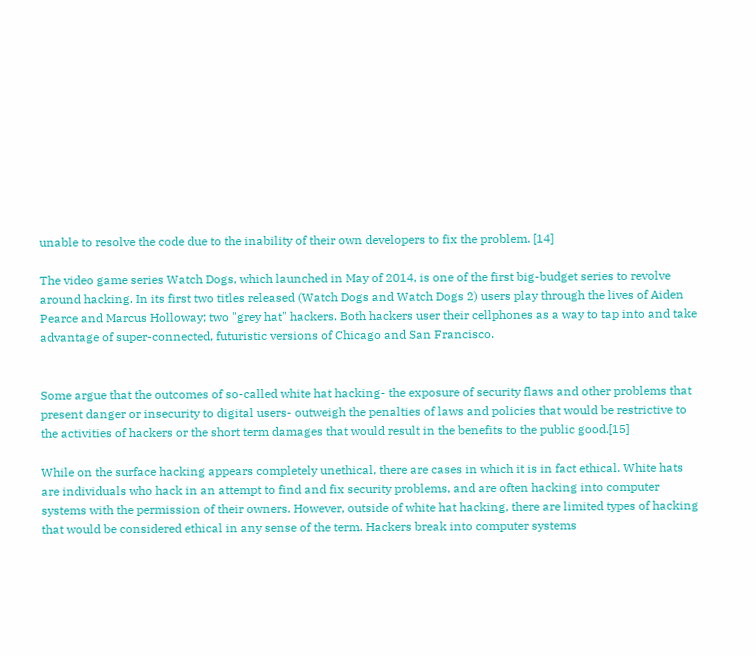unable to resolve the code due to the inability of their own developers to fix the problem. [14]

The video game series Watch Dogs, which launched in May of 2014, is one of the first big-budget series to revolve around hacking. In its first two titles released (Watch Dogs and Watch Dogs 2) users play through the lives of Aiden Pearce and Marcus Holloway; two "grey hat" hackers. Both hackers user their cellphones as a way to tap into and take advantage of super-connected, futuristic versions of Chicago and San Francisco.


Some argue that the outcomes of so-called white hat hacking- the exposure of security flaws and other problems that present danger or insecurity to digital users- outweigh the penalties of laws and policies that would be restrictive to the activities of hackers or the short term damages that would result in the benefits to the public good.[15]

While on the surface hacking appears completely unethical, there are cases in which it is in fact ethical. White hats are individuals who hack in an attempt to find and fix security problems, and are often hacking into computer systems with the permission of their owners. However, outside of white hat hacking, there are limited types of hacking that would be considered ethical in any sense of the term. Hackers break into computer systems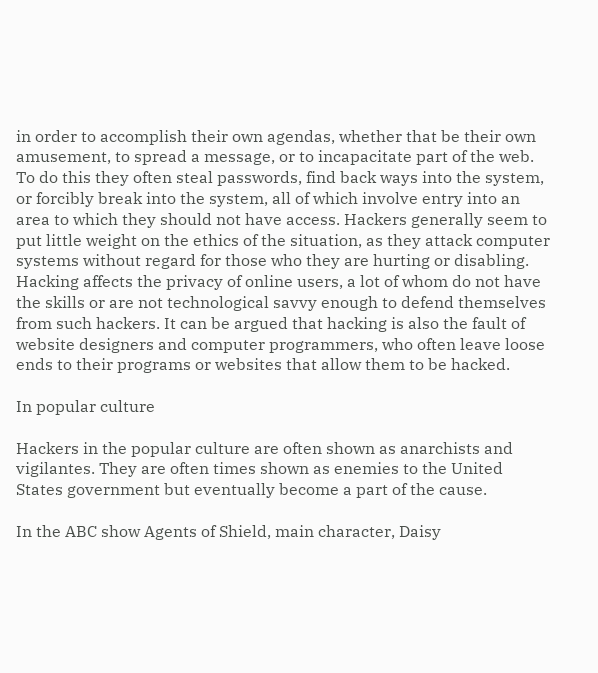in order to accomplish their own agendas, whether that be their own amusement, to spread a message, or to incapacitate part of the web. To do this they often steal passwords, find back ways into the system, or forcibly break into the system, all of which involve entry into an area to which they should not have access. Hackers generally seem to put little weight on the ethics of the situation, as they attack computer systems without regard for those who they are hurting or disabling. Hacking affects the privacy of online users, a lot of whom do not have the skills or are not technological savvy enough to defend themselves from such hackers. It can be argued that hacking is also the fault of website designers and computer programmers, who often leave loose ends to their programs or websites that allow them to be hacked.

In popular culture

Hackers in the popular culture are often shown as anarchists and vigilantes. They are often times shown as enemies to the United States government but eventually become a part of the cause.

In the ABC show Agents of Shield, main character, Daisy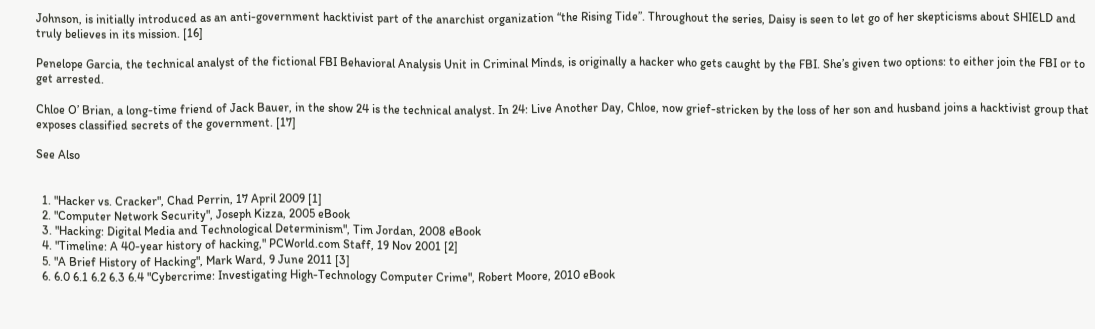Johnson, is initially introduced as an anti-government hacktivist part of the anarchist organization “the Rising Tide”. Throughout the series, Daisy is seen to let go of her skepticisms about SHIELD and truly believes in its mission. [16]

Penelope Garcia, the technical analyst of the fictional FBI Behavioral Analysis Unit in Criminal Minds, is originally a hacker who gets caught by the FBI. She’s given two options: to either join the FBI or to get arrested.

Chloe O’ Brian, a long-time friend of Jack Bauer, in the show 24 is the technical analyst. In 24: Live Another Day, Chloe, now grief-stricken by the loss of her son and husband joins a hacktivist group that exposes classified secrets of the government. [17]

See Also


  1. "Hacker vs. Cracker", Chad Perrin, 17 April 2009 [1]
  2. "Computer Network Security", Joseph Kizza, 2005 eBook
  3. "Hacking: Digital Media and Technological Determinism", Tim Jordan, 2008 eBook
  4. "Timeline: A 40-year history of hacking," PCWorld.com Staff, 19 Nov 2001 [2]
  5. "A Brief History of Hacking", Mark Ward, 9 June 2011 [3]
  6. 6.0 6.1 6.2 6.3 6.4 "Cybercrime: Investigating High-Technology Computer Crime", Robert Moore, 2010 eBook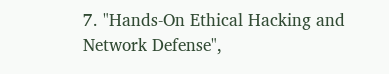7. "Hands-On Ethical Hacking and Network Defense",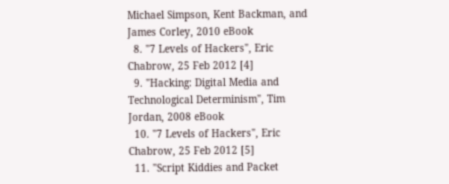Michael Simpson, Kent Backman, and James Corley, 2010 eBook
  8. "7 Levels of Hackers", Eric Chabrow, 25 Feb 2012 [4]
  9. "Hacking: Digital Media and Technological Determinism", Tim Jordan, 2008 eBook
  10. "7 Levels of Hackers", Eric Chabrow, 25 Feb 2012 [5]
  11. "Script Kiddies and Packet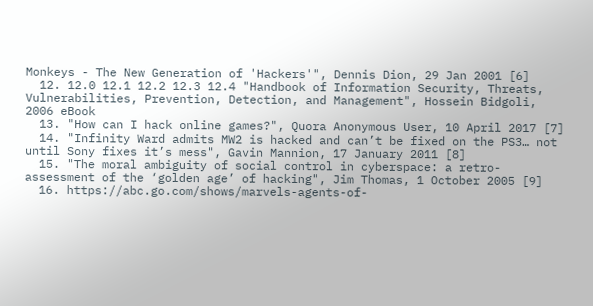Monkeys - The New Generation of 'Hackers'", Dennis Dion, 29 Jan 2001 [6]
  12. 12.0 12.1 12.2 12.3 12.4 "Handbook of Information Security, Threats, Vulnerabilities, Prevention, Detection, and Management", Hossein Bidgoli, 2006 eBook
  13. "How can I hack online games?", Quora Anonymous User, 10 April 2017 [7]
  14. "Infinity Ward admits MW2 is hacked and can’t be fixed on the PS3… not until Sony fixes it’s mess", Gavin Mannion, 17 January 2011 [8]
  15. "The moral ambiguity of social control in cyberspace: a retro-assessment of the ‘golden age’ of hacking", Jim Thomas, 1 October 2005 [9]
  16. https://abc.go.com/shows/marvels-agents-of-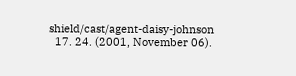shield/cast/agent-daisy-johnson
  17. 24. (2001, November 06).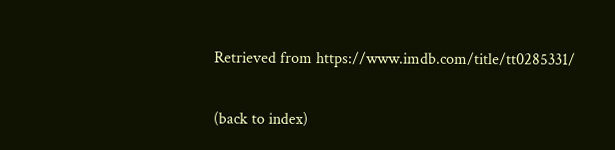Retrieved from https://www.imdb.com/title/tt0285331/

(back to index)